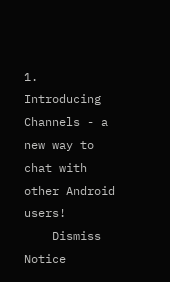1. Introducing Channels - a new way to chat with other Android users!
    Dismiss Notice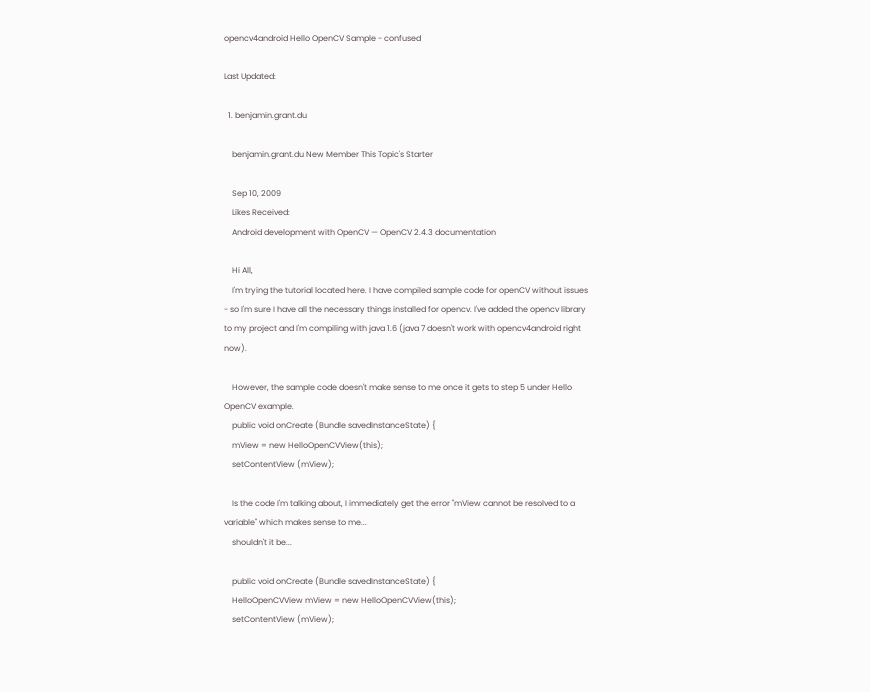opencv4android Hello OpenCV Sample - confused

Last Updated:

  1. benjamin.grant.du

    benjamin.grant.du New Member This Topic's Starter

    Sep 10, 2009
    Likes Received:
    Android development with OpenCV — OpenCV 2.4.3 documentation

    Hi All,
    I'm trying the tutorial located here. I have compiled sample code for openCV without issues - so I'm sure I have all the necessary things installed for opencv. I've added the opencv library to my project and I'm compiling with java 1.6 (java 7 doesn't work with opencv4android right now).

    However, the sample code doesn't make sense to me once it gets to step 5 under Hello OpenCV example.
    public void onCreate (Bundle savedInstanceState) {
    mView = new HelloOpenCVView(this);
    setContentView (mView);

    Is the code I'm talking about, I immediately get the error "mView cannot be resolved to a variable" which makes sense to me...
    shouldn't it be...

    public void onCreate (Bundle savedInstanceState) {
    HelloOpenCVView mView = new HelloOpenCVView(this);
    setContentView (mView);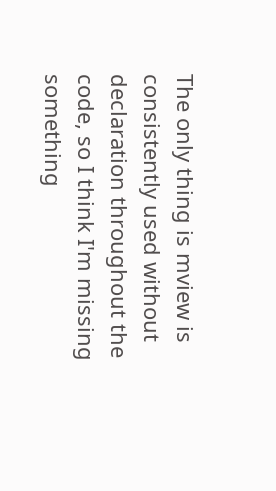The only thing is mview is consistently used without declaration throughout the code, so I think I'm missing something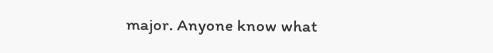major. Anyone know what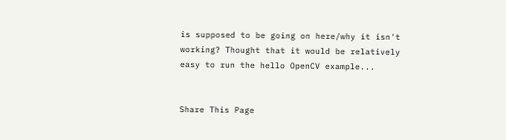is supposed to be going on here/why it isn't working? Thought that it would be relatively easy to run the hello OpenCV example...


Share This Page